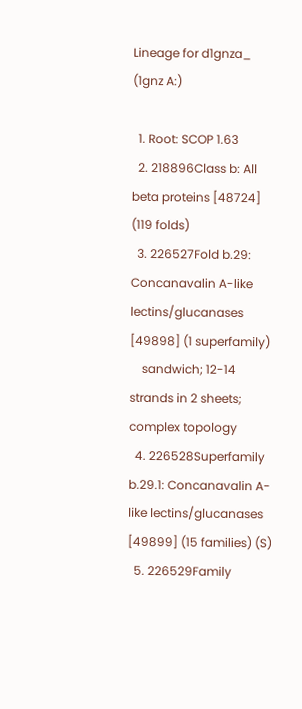Lineage for d1gnza_ (1gnz A:)

  1. Root: SCOP 1.63
  2. 218896Class b: All beta proteins [48724] (119 folds)
  3. 226527Fold b.29: Concanavalin A-like lectins/glucanases [49898] (1 superfamily)
    sandwich; 12-14 strands in 2 sheets; complex topology
  4. 226528Superfamily b.29.1: Concanavalin A-like lectins/glucanases [49899] (15 families) (S)
  5. 226529Family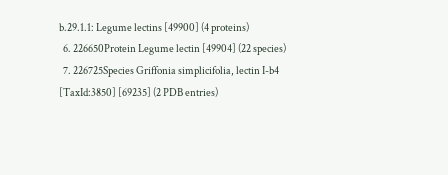b.29.1.1: Legume lectins [49900] (4 proteins)
  6. 226650Protein Legume lectin [49904] (22 species)
  7. 226725Species Griffonia simplicifolia, lectin I-b4 [TaxId:3850] [69235] (2 PDB entries)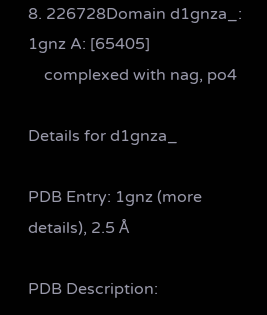8. 226728Domain d1gnza_: 1gnz A: [65405]
    complexed with nag, po4

Details for d1gnza_

PDB Entry: 1gnz (more details), 2.5 Å

PDB Description: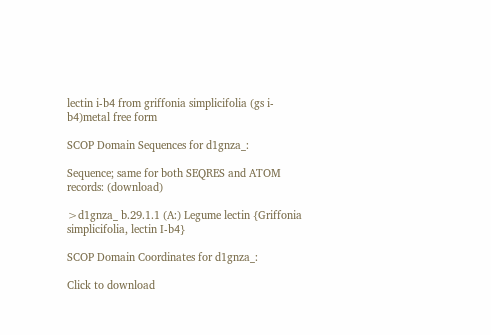lectin i-b4 from griffonia simplicifolia (gs i-b4)metal free form

SCOP Domain Sequences for d1gnza_:

Sequence; same for both SEQRES and ATOM records: (download)

>d1gnza_ b.29.1.1 (A:) Legume lectin {Griffonia simplicifolia, lectin I-b4}

SCOP Domain Coordinates for d1gnza_:

Click to download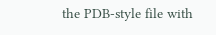the PDB-style file with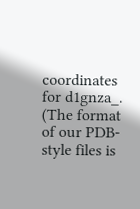coordinates for d1gnza_.
(The format of our PDB-style files is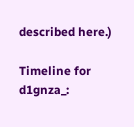described here.)

Timeline for d1gnza_: